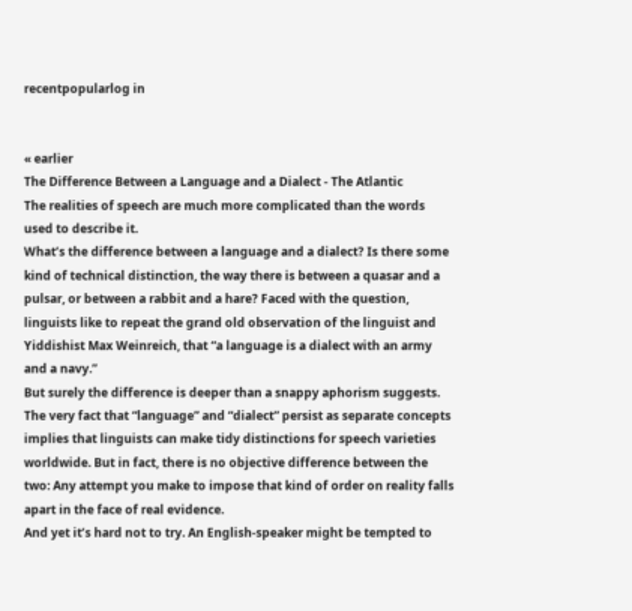recentpopularlog in


« earlier
The Difference Between a Language and a Dialect - The Atlantic
The realities of speech are much more complicated than the words used to describe it.
What’s the difference between a language and a dialect? Is there some kind of technical distinction, the way there is between a quasar and a pulsar, or between a rabbit and a hare? Faced with the question, linguists like to repeat the grand old observation of the linguist and Yiddishist Max Weinreich, that “a language is a dialect with an army and a navy.”
But surely the difference is deeper than a snappy aphorism suggests. The very fact that “language” and “dialect” persist as separate concepts implies that linguists can make tidy distinctions for speech varieties worldwide. But in fact, there is no objective difference between the two: Any attempt you make to impose that kind of order on reality falls apart in the face of real evidence.
And yet it’s hard not to try. An English-speaker might be tempted to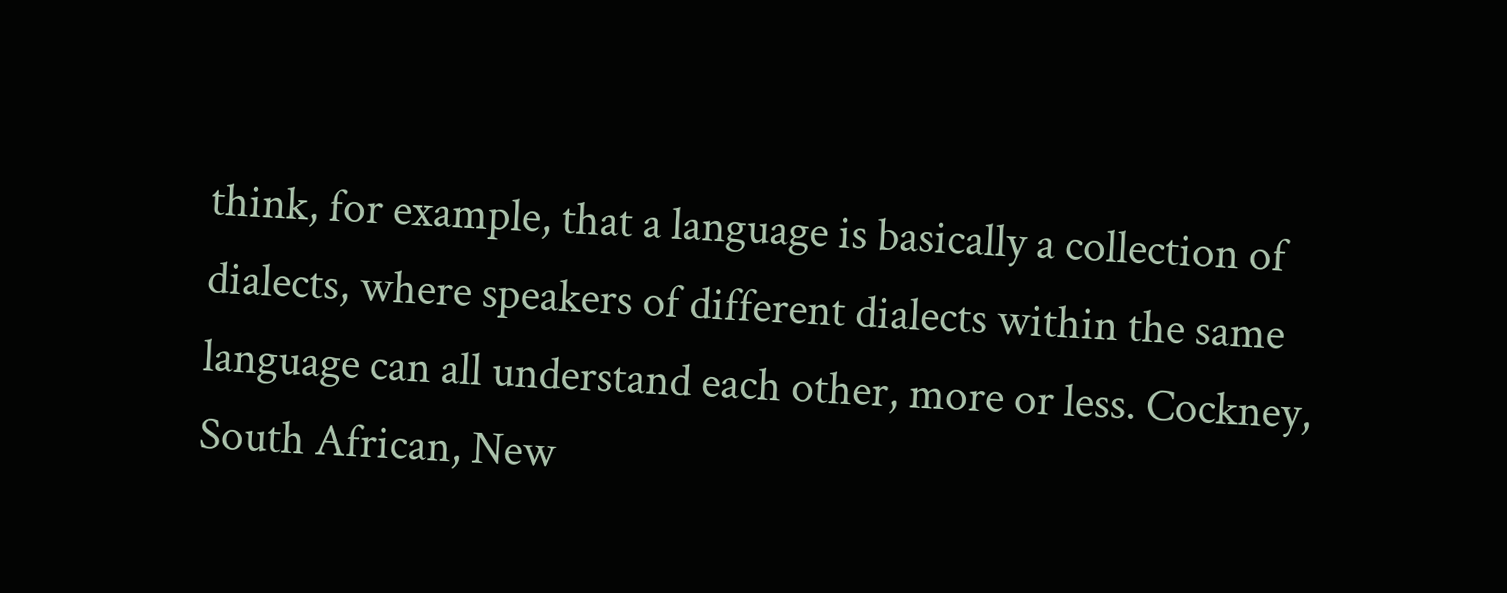think, for example, that a language is basically a collection of dialects, where speakers of different dialects within the same language can all understand each other, more or less. Cockney, South African, New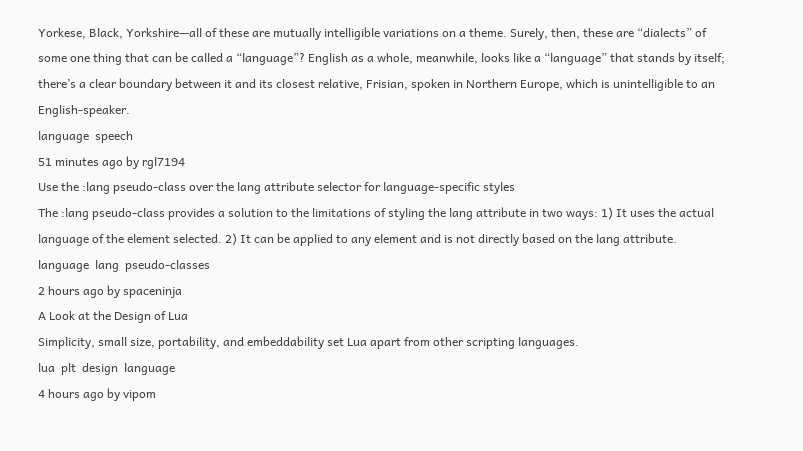Yorkese, Black, Yorkshire—all of these are mutually intelligible variations on a theme. Surely, then, these are “dialects” of some one thing that can be called a “language”? English as a whole, meanwhile, looks like a “language” that stands by itself; there’s a clear boundary between it and its closest relative, Frisian, spoken in Northern Europe, which is unintelligible to an English-speaker.
language  speech
51 minutes ago by rgl7194
Use the :lang pseudo-class over the lang attribute selector for language-specific styles
The :lang pseudo-class provides a solution to the limitations of styling the lang attribute in two ways: 1) It uses the actual language of the element selected. 2) It can be applied to any element and is not directly based on the lang attribute.
language  lang  pseudo-classes
2 hours ago by spaceninja
A Look at the Design of Lua
Simplicity, small size, portability, and embeddability set Lua apart from other scripting languages.
lua  plt  design  language
4 hours ago by vipom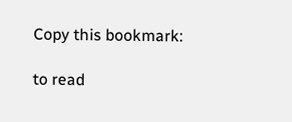Copy this bookmark:

to read